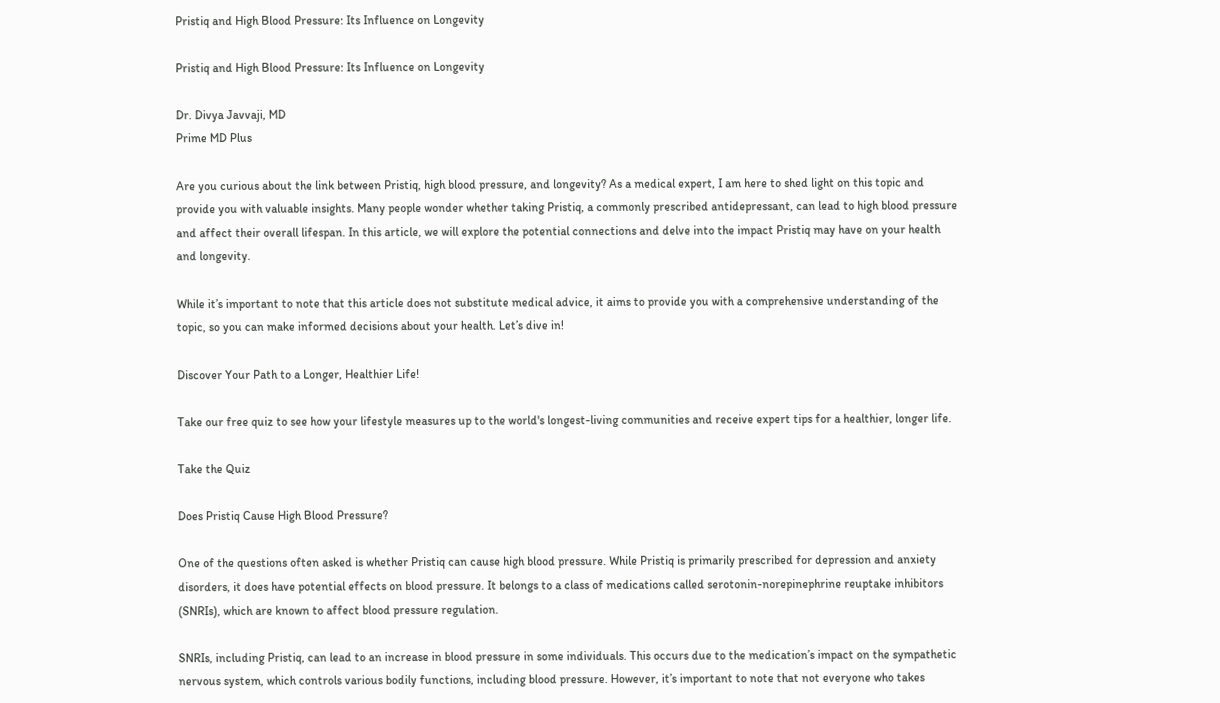Pristiq and High Blood Pressure: Its Influence on Longevity

Pristiq and High Blood Pressure: Its Influence on Longevity

Dr. Divya Javvaji, MD
Prime MD Plus

Are you curious about the link between Pristiq, high blood pressure, and longevity? As a medical expert, I am here to shed light on this topic and provide you with valuable insights. Many people wonder whether taking Pristiq, a commonly prescribed antidepressant, can lead to high blood pressure and affect their overall lifespan. In this article, we will explore the potential connections and delve into the impact Pristiq may have on your health and longevity.

While it’s important to note that this article does not substitute medical advice, it aims to provide you with a comprehensive understanding of the topic, so you can make informed decisions about your health. Let’s dive in!

Discover Your Path to a Longer, Healthier Life!

Take our free quiz to see how your lifestyle measures up to the world's longest-living communities and receive expert tips for a healthier, longer life.

Take the Quiz

Does Pristiq Cause High Blood Pressure?

One of the questions often asked is whether Pristiq can cause high blood pressure. While Pristiq is primarily prescribed for depression and anxiety disorders, it does have potential effects on blood pressure. It belongs to a class of medications called serotonin-norepinephrine reuptake inhibitors (SNRIs), which are known to affect blood pressure regulation.

SNRIs, including Pristiq, can lead to an increase in blood pressure in some individuals. This occurs due to the medication’s impact on the sympathetic nervous system, which controls various bodily functions, including blood pressure. However, it’s important to note that not everyone who takes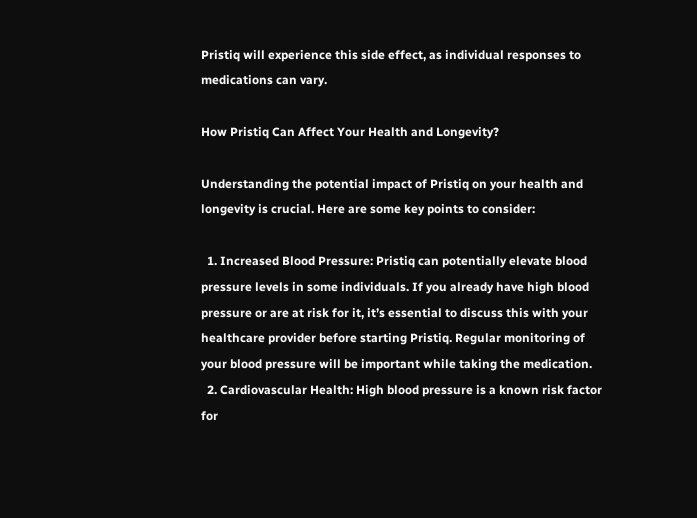Pristiq will experience this side effect, as individual responses to medications can vary.

How Pristiq Can Affect Your Health and Longevity?

Understanding the potential impact of Pristiq on your health and longevity is crucial. Here are some key points to consider:

  1. Increased Blood Pressure: Pristiq can potentially elevate blood pressure levels in some individuals. If you already have high blood pressure or are at risk for it, it’s essential to discuss this with your healthcare provider before starting Pristiq. Regular monitoring of your blood pressure will be important while taking the medication.
  2. Cardiovascular Health: High blood pressure is a known risk factor for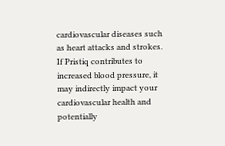cardiovascular diseases such as heart attacks and strokes. If Pristiq contributes to increased blood pressure, it may indirectly impact your cardiovascular health and potentially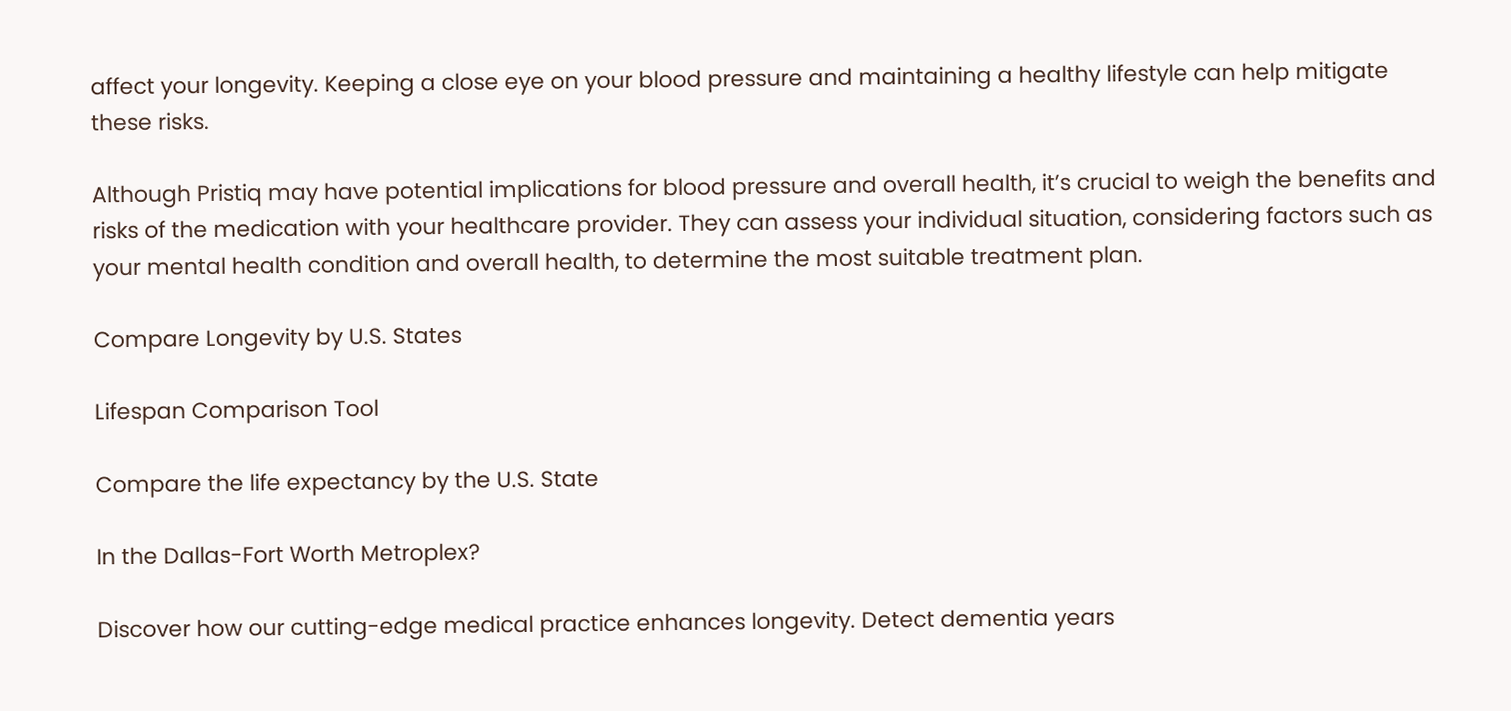affect your longevity. Keeping a close eye on your blood pressure and maintaining a healthy lifestyle can help mitigate these risks.

Although Pristiq may have potential implications for blood pressure and overall health, it’s crucial to weigh the benefits and risks of the medication with your healthcare provider. They can assess your individual situation, considering factors such as your mental health condition and overall health, to determine the most suitable treatment plan.

Compare Longevity by U.S. States

Lifespan Comparison Tool

Compare the life expectancy by the U.S. State

In the Dallas-Fort Worth Metroplex?

Discover how our cutting-edge medical practice enhances longevity. Detect dementia years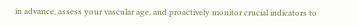in advance, assess your vascular age, and proactively monitor crucial indicators to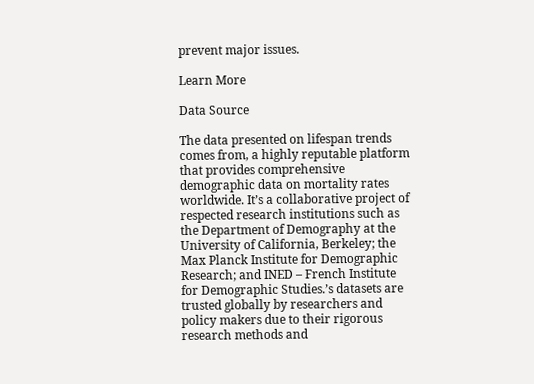prevent major issues.

Learn More

Data Source

The data presented on lifespan trends comes from, a highly reputable platform that provides comprehensive demographic data on mortality rates worldwide. It’s a collaborative project of respected research institutions such as the Department of Demography at the University of California, Berkeley; the Max Planck Institute for Demographic Research; and INED – French Institute for Demographic Studies.’s datasets are trusted globally by researchers and policy makers due to their rigorous research methods and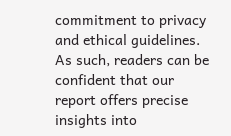commitment to privacy and ethical guidelines. As such, readers can be confident that our report offers precise insights into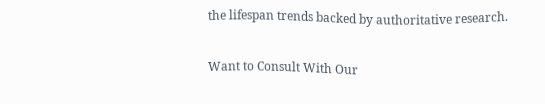the lifespan trends backed by authoritative research.

Want to Consult With Our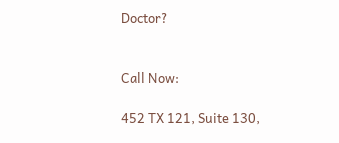Doctor?


Call Now:

452 TX 121, Suite 130,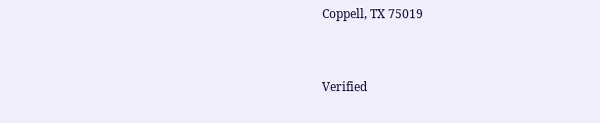Coppell, TX 75019


Verified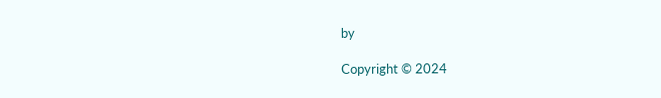by

Copyright © 2024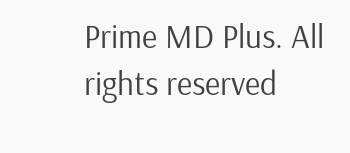Prime MD Plus. All rights reserved